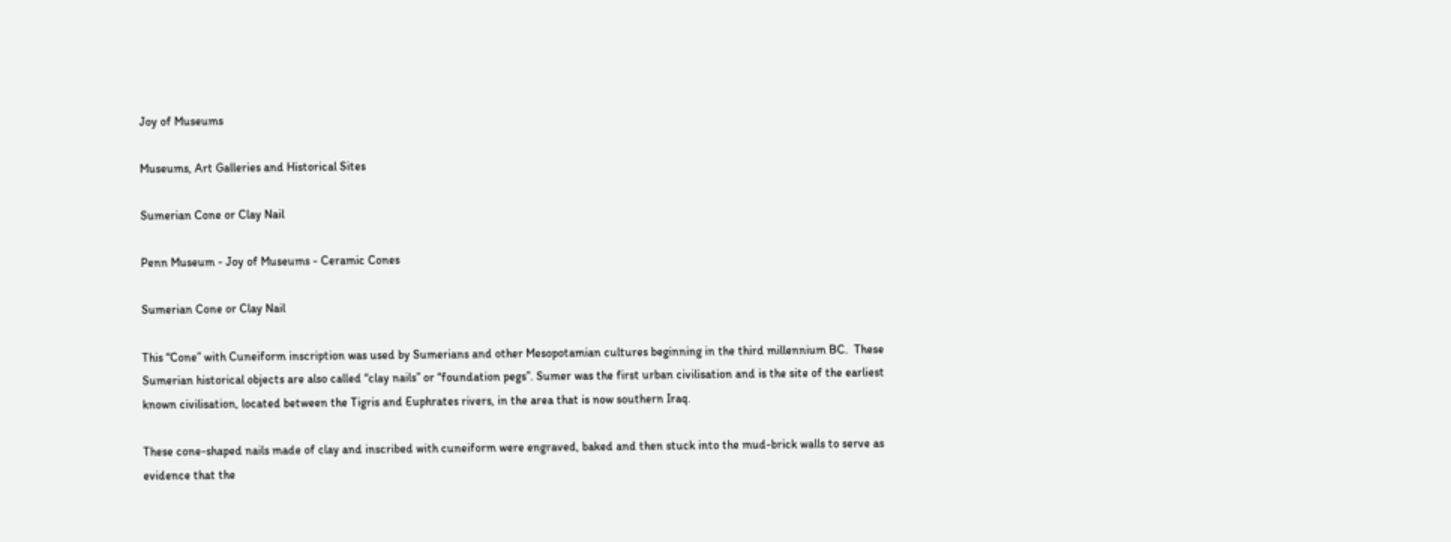Joy of Museums

Museums, Art Galleries and Historical Sites

Sumerian Cone or Clay Nail

Penn Museum - Joy of Museums - Ceramic Cones

Sumerian Cone or Clay Nail

This “Cone” with Cuneiform inscription was used by Sumerians and other Mesopotamian cultures beginning in the third millennium BC.  These Sumerian historical objects are also called “clay nails” or “foundation pegs”. Sumer was the first urban civilisation and is the site of the earliest known civilisation, located between the Tigris and Euphrates rivers, in the area that is now southern Iraq.

These cone-shaped nails made of clay and inscribed with cuneiform were engraved, baked and then stuck into the mud-brick walls to serve as evidence that the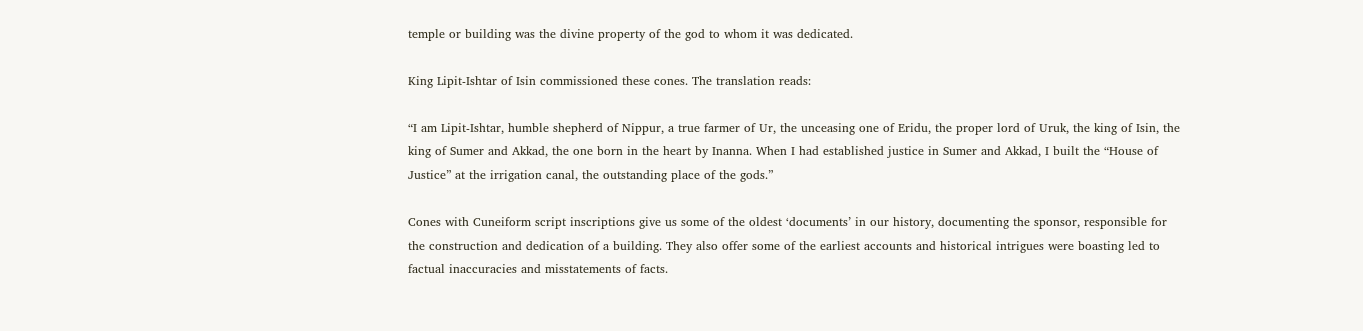temple or building was the divine property of the god to whom it was dedicated.

King Lipit-Ishtar of Isin commissioned these cones. The translation reads:

“I am Lipit-Ishtar, humble shepherd of Nippur, a true farmer of Ur, the unceasing one of Eridu, the proper lord of Uruk, the king of Isin, the king of Sumer and Akkad, the one born in the heart by Inanna. When I had established justice in Sumer and Akkad, I built the “House of Justice” at the irrigation canal, the outstanding place of the gods.”

Cones with Cuneiform script inscriptions give us some of the oldest ‘documents’ in our history, documenting the sponsor, responsible for the construction and dedication of a building. They also offer some of the earliest accounts and historical intrigues were boasting led to factual inaccuracies and misstatements of facts.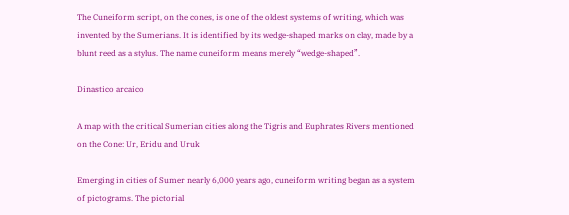The Cuneiform script, on the cones, is one of the oldest systems of writing, which was invented by the Sumerians. It is identified by its wedge-shaped marks on clay, made by a blunt reed as a stylus. The name cuneiform means merely “wedge-shaped”.

Dinastico arcaico

A map with the critical Sumerian cities along the Tigris and Euphrates Rivers mentioned on the Cone: Ur, Eridu and Uruk

Emerging in cities of Sumer nearly 6,000 years ago, cuneiform writing began as a system of pictograms. The pictorial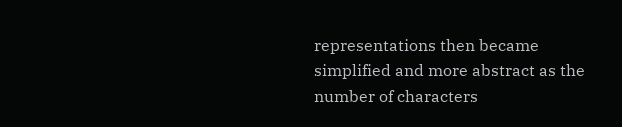representations then became simplified and more abstract as the number of characters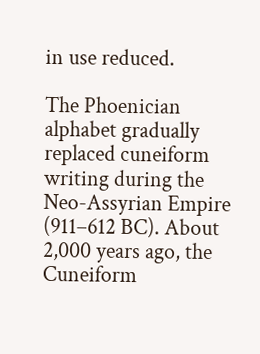in use reduced.

The Phoenician alphabet gradually replaced cuneiform writing during the Neo-Assyrian Empire (911–612 BC). About 2,000 years ago, the Cuneiform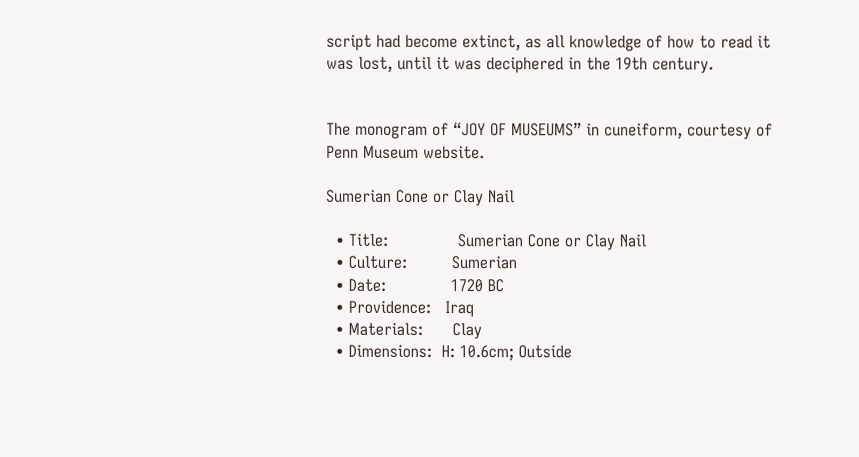script had become extinct, as all knowledge of how to read it was lost, until it was deciphered in the 19th century.


The monogram of “JOY OF MUSEUMS” in cuneiform, courtesy of Penn Museum website.

Sumerian Cone or Clay Nail

  • Title:              Sumerian Cone or Clay Nail
  • Culture:         Sumerian
  • Date:             1720 BC
  • Providence:   Iraq
  • Materials:      Clay
  • Dimensions:  H: 10.6cm; Outside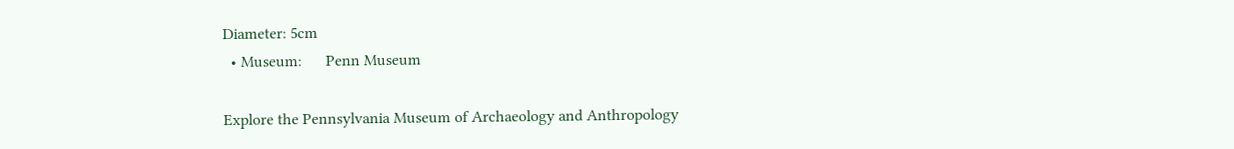Diameter: 5cm
  • Museum:      Penn Museum

Explore the Pennsylvania Museum of Archaeology and Anthropology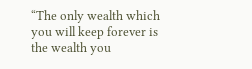“The only wealth which you will keep forever is the wealth you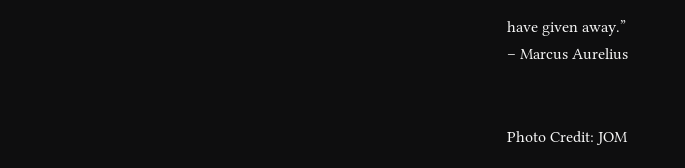have given away.”
– Marcus Aurelius


Photo Credit: JOM